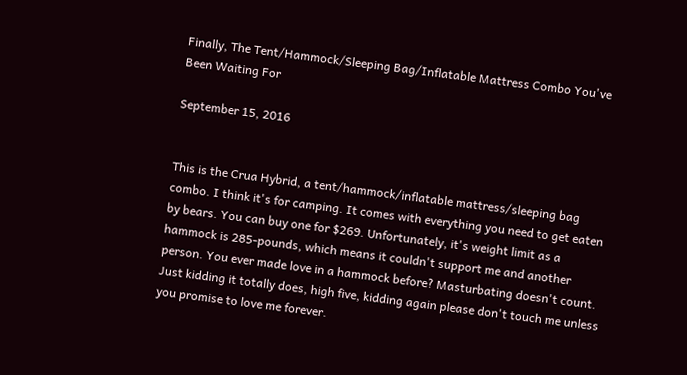Finally, The Tent/Hammock/Sleeping Bag/Inflatable Mattress Combo You've Been Waiting For

September 15, 2016


This is the Crua Hybrid, a tent/hammock/inflatable mattress/sleeping bag combo. I think it's for camping. It comes with everything you need to get eaten by bears. You can buy one for $269. Unfortunately, it's weight limit as a hammock is 285-pounds, which means it couldn't support me and another person. You ever made love in a hammock before? Masturbating doesn't count. Just kidding it totally does, high five, kidding again please don't touch me unless you promise to love me forever.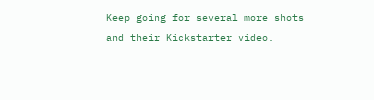Keep going for several more shots and their Kickstarter video.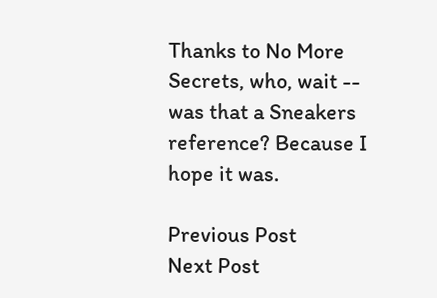Thanks to No More Secrets, who, wait -- was that a Sneakers reference? Because I hope it was.

Previous Post
Next Post